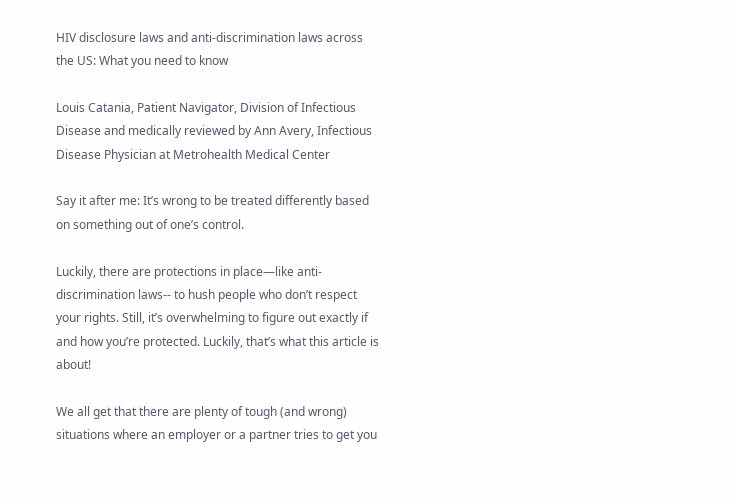HIV disclosure laws and anti-discrimination laws across the US: What you need to know

Louis Catania, Patient Navigator, Division of Infectious Disease and medically reviewed by Ann Avery, Infectious Disease Physician at Metrohealth Medical Center

Say it after me: It’s wrong to be treated differently based on something out of one’s control.

Luckily, there are protections in place—like anti-discrimination laws-- to hush people who don’t respect your rights. Still, it’s overwhelming to figure out exactly if and how you’re protected. Luckily, that’s what this article is about!

We all get that there are plenty of tough (and wrong) situations where an employer or a partner tries to get you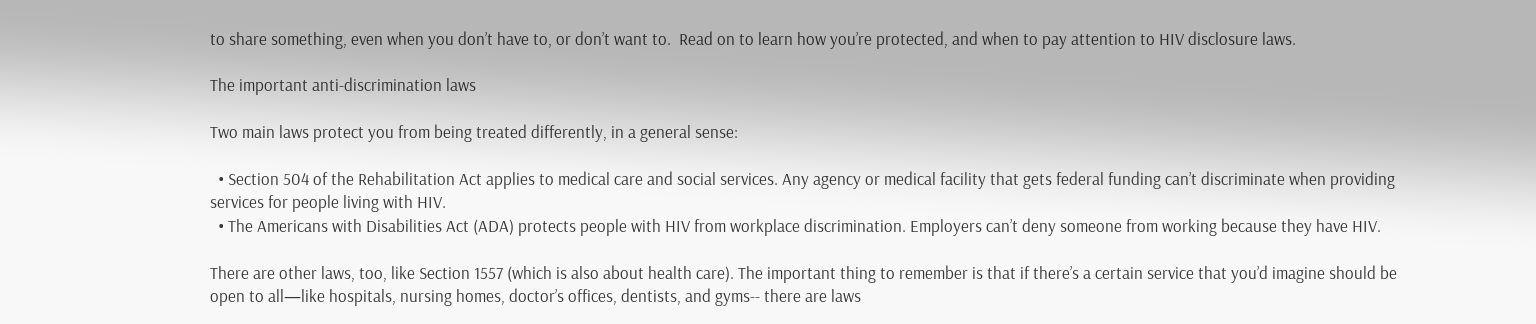to share something, even when you don’t have to, or don’t want to.  Read on to learn how you’re protected, and when to pay attention to HIV disclosure laws.

The important anti-discrimination laws

Two main laws protect you from being treated differently, in a general sense:

  • Section 504 of the Rehabilitation Act applies to medical care and social services. Any agency or medical facility that gets federal funding can’t discriminate when providing services for people living with HIV.
  • The Americans with Disabilities Act (ADA) protects people with HIV from workplace discrimination. Employers can’t deny someone from working because they have HIV.

There are other laws, too, like Section 1557 (which is also about health care). The important thing to remember is that if there’s a certain service that you’d imagine should be open to all—like hospitals, nursing homes, doctor’s offices, dentists, and gyms-- there are laws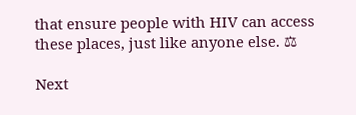that ensure people with HIV can access these places, just like anyone else. ⚖

Next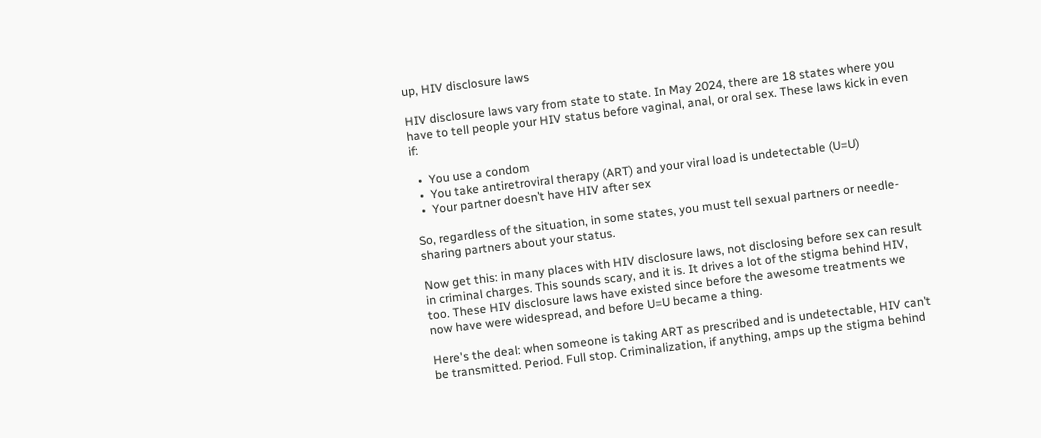up, HIV disclosure laws

HIV disclosure laws vary from state to state. In May 2024, there are 18 states where you have to tell people your HIV status before vaginal, anal, or oral sex. These laws kick in even if:

  •  You use a condom
  •  You take antiretroviral therapy (ART) and your viral load is undetectable (U=U)
  •  Your partner doesn’t have HIV after sex

So, regardless of the situation, in some states, you must tell sexual partners or needle-sharing partners about your status.

Now get this: in many places with HIV disclosure laws, not disclosing before sex can result in criminal charges. This sounds scary, and it is. It drives a lot of the stigma behind HIV, too. These HIV disclosure laws have existed since before the awesome treatments we now have were widespread, and before U=U became a thing.

Here's the deal: when someone is taking ART as prescribed and is undetectable, HIV can’t be transmitted. Period. Full stop. Criminalization, if anything, amps up the stigma behind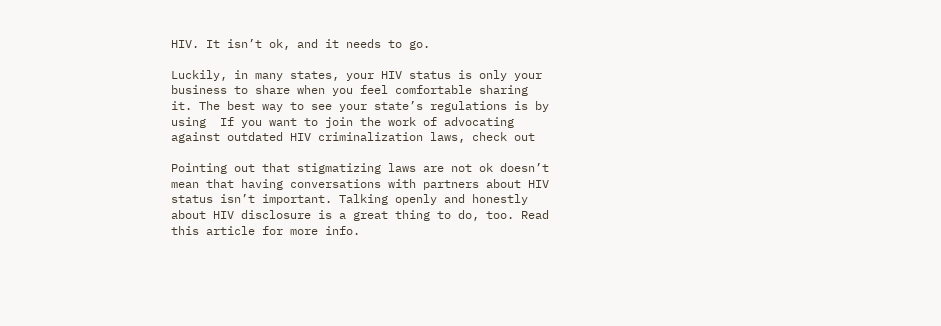HIV. It isn’t ok, and it needs to go.

Luckily, in many states, your HIV status is only your business to share when you feel comfortable sharing it. The best way to see your state’s regulations is by using  If you want to join the work of advocating against outdated HIV criminalization laws, check out

Pointing out that stigmatizing laws are not ok doesn’t mean that having conversations with partners about HIV status isn’t important. Talking openly and honestly about HIV disclosure is a great thing to do, too. Read this article for more info.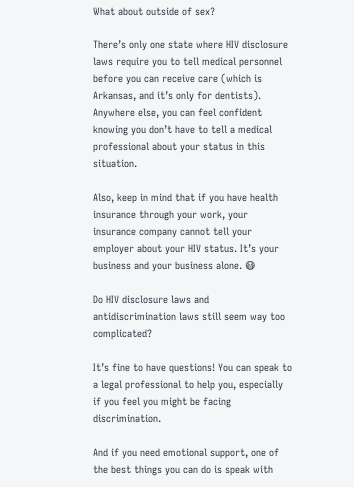What about outside of sex?

There’s only one state where HIV disclosure laws require you to tell medical personnel before you can receive care (which is Arkansas, and it’s only for dentists). Anywhere else, you can feel confident knowing you don’t have to tell a medical professional about your status in this situation.

Also, keep in mind that if you have health insurance through your work, your insurance company cannot tell your employer about your HIV status. It’s your business and your business alone. 😷

Do HIV disclosure laws and antidiscrimination laws still seem way too complicated?

It’s fine to have questions! You can speak to a legal professional to help you, especially if you feel you might be facing discrimination.

And if you need emotional support, one of the best things you can do is speak with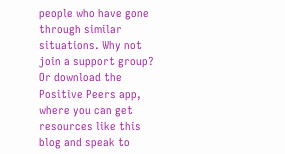people who have gone through similar situations. Why not join a support group? Or download the Positive Peers app, where you can get resources like this blog and speak to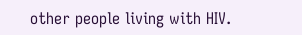other people living with HIV.